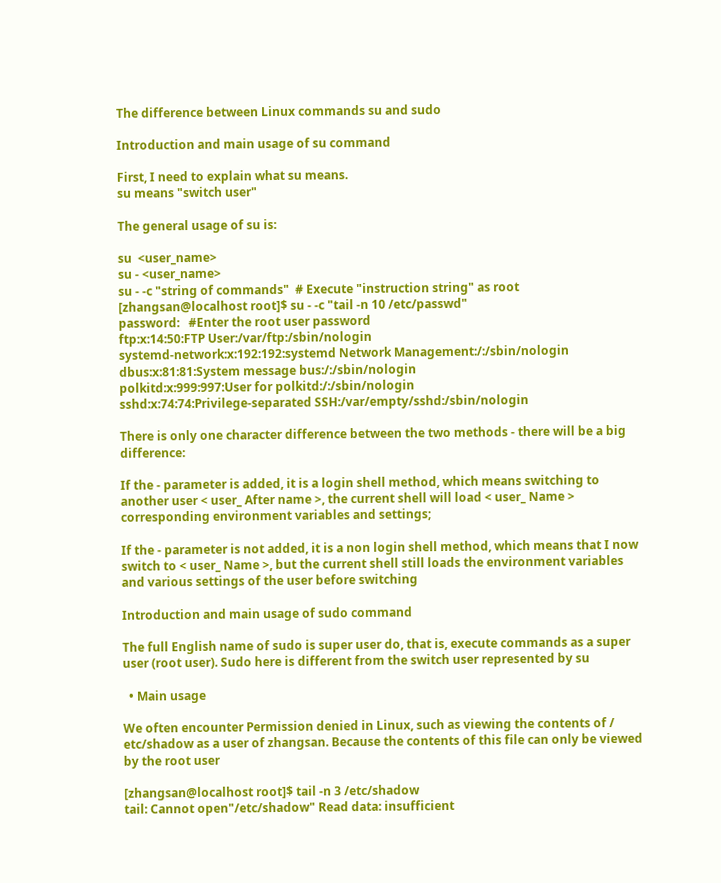The difference between Linux commands su and sudo

Introduction and main usage of su command

First, I need to explain what su means.
su means "switch user"

The general usage of su is:

su  <user_name>
su - <user_name>
su - -c "string of commands"  # Execute "instruction string" as root
[zhangsan@localhost root]$ su - -c "tail -n 10 /etc/passwd"
password:   #Enter the root user password
ftp:x:14:50:FTP User:/var/ftp:/sbin/nologin
systemd-network:x:192:192:systemd Network Management:/:/sbin/nologin
dbus:x:81:81:System message bus:/:/sbin/nologin
polkitd:x:999:997:User for polkitd:/:/sbin/nologin
sshd:x:74:74:Privilege-separated SSH:/var/empty/sshd:/sbin/nologin

There is only one character difference between the two methods - there will be a big difference:

If the - parameter is added, it is a login shell method, which means switching to another user < user_ After name >, the current shell will load < user_ Name > corresponding environment variables and settings;

If the - parameter is not added, it is a non login shell method, which means that I now switch to < user_ Name >, but the current shell still loads the environment variables and various settings of the user before switching

Introduction and main usage of sudo command

The full English name of sudo is super user do, that is, execute commands as a super user (root user). Sudo here is different from the switch user represented by su

  • Main usage

We often encounter Permission denied in Linux, such as viewing the contents of / etc/shadow as a user of zhangsan. Because the contents of this file can only be viewed by the root user

[zhangsan@localhost root]$ tail -n 3 /etc/shadow
tail: Cannot open"/etc/shadow" Read data: insufficient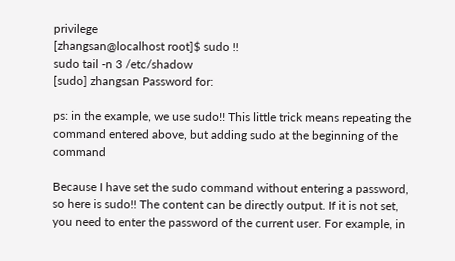privilege
[zhangsan@localhost root]$ sudo !!
sudo tail -n 3 /etc/shadow
[sudo] zhangsan Password for:

ps: in the example, we use sudo!! This little trick means repeating the command entered above, but adding sudo at the beginning of the command

Because I have set the sudo command without entering a password, so here is sudo!! The content can be directly output. If it is not set, you need to enter the password of the current user. For example, in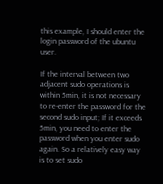this example, I should enter the login password of the ubuntu user.

If the interval between two adjacent sudo operations is within 5min, it is not necessary to re-enter the password for the second sudo input; If it exceeds 5min, you need to enter the password when you enter sudo again. So a relatively easy way is to set sudo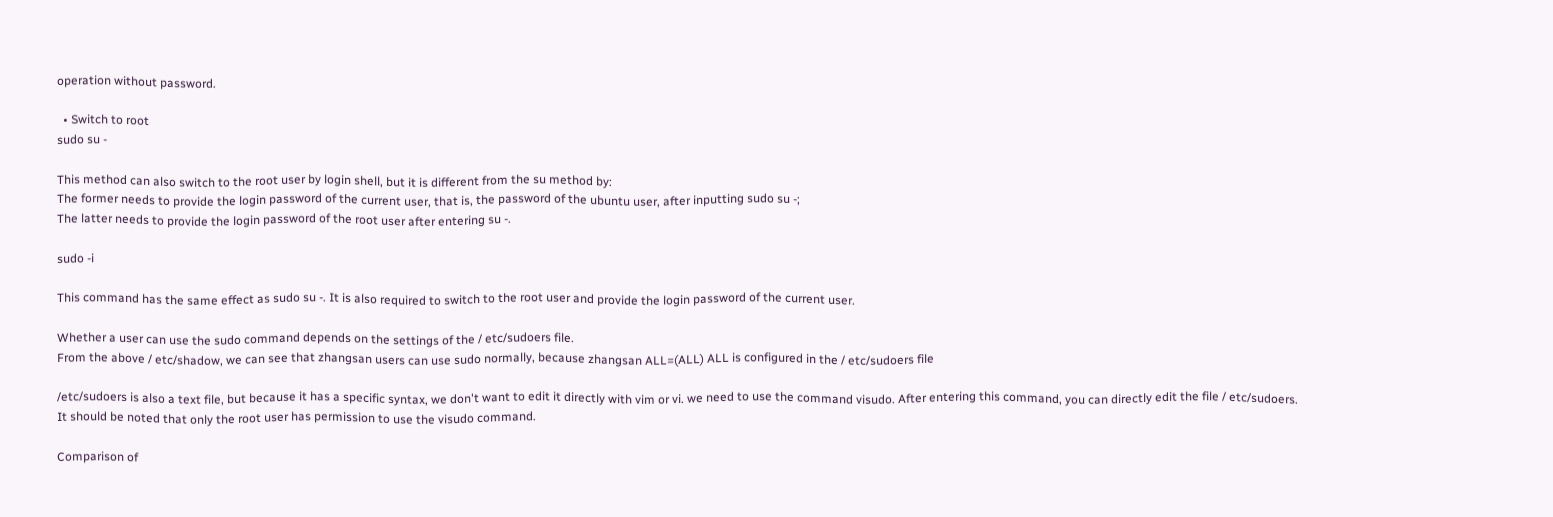operation without password.

  • Switch to root
sudo su -

This method can also switch to the root user by login shell, but it is different from the su method by:
The former needs to provide the login password of the current user, that is, the password of the ubuntu user, after inputting sudo su -;
The latter needs to provide the login password of the root user after entering su -.

sudo -i

This command has the same effect as sudo su -. It is also required to switch to the root user and provide the login password of the current user.

Whether a user can use the sudo command depends on the settings of the / etc/sudoers file.
From the above / etc/shadow, we can see that zhangsan users can use sudo normally, because zhangsan ALL=(ALL) ALL is configured in the / etc/sudoers file

/etc/sudoers is also a text file, but because it has a specific syntax, we don't want to edit it directly with vim or vi. we need to use the command visudo. After entering this command, you can directly edit the file / etc/sudoers.
It should be noted that only the root user has permission to use the visudo command.

Comparison of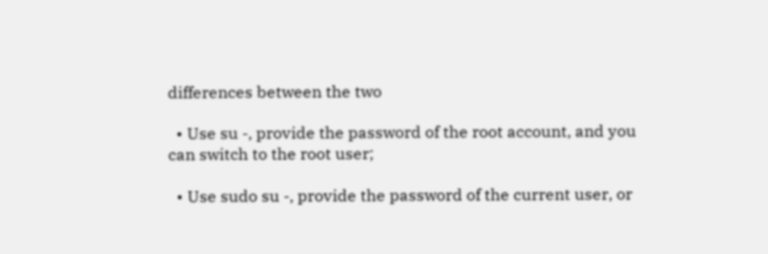differences between the two

  • Use su -, provide the password of the root account, and you can switch to the root user;

  • Use sudo su -, provide the password of the current user, or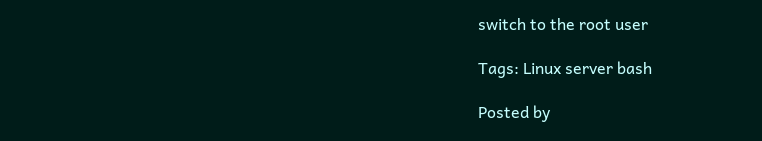switch to the root user

Tags: Linux server bash

Posted by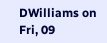DWilliams on Fri, 09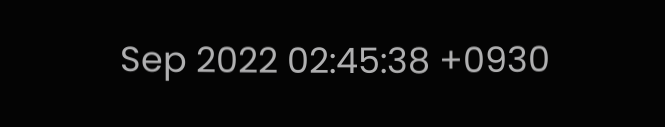Sep 2022 02:45:38 +0930